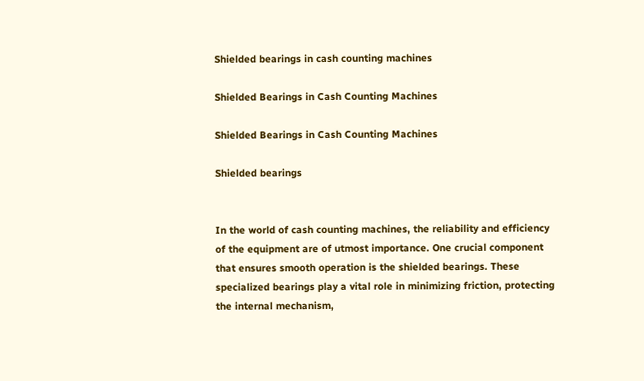Shielded bearings in cash counting machines

Shielded Bearings in Cash Counting Machines

Shielded Bearings in Cash Counting Machines

Shielded bearings


In the world of cash counting machines, the reliability and efficiency of the equipment are of utmost importance. One crucial component that ensures smooth operation is the shielded bearings. These specialized bearings play a vital role in minimizing friction, protecting the internal mechanism,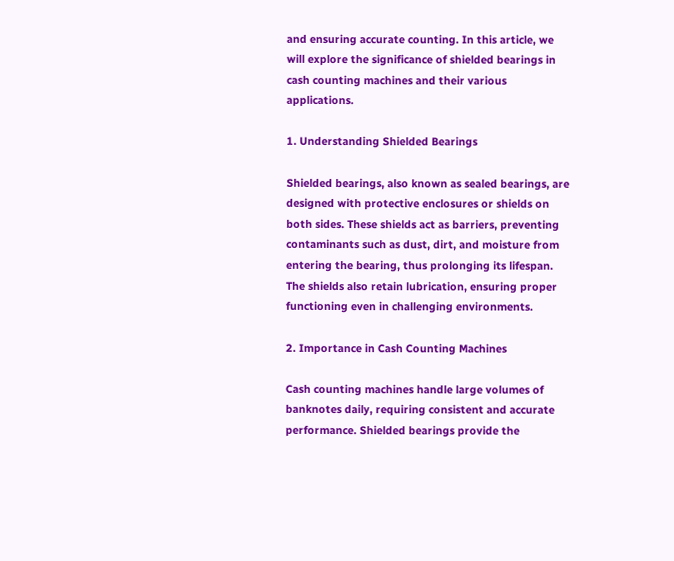and ensuring accurate counting. In this article, we will explore the significance of shielded bearings in cash counting machines and their various applications.

1. Understanding Shielded Bearings

Shielded bearings, also known as sealed bearings, are designed with protective enclosures or shields on both sides. These shields act as barriers, preventing contaminants such as dust, dirt, and moisture from entering the bearing, thus prolonging its lifespan. The shields also retain lubrication, ensuring proper functioning even in challenging environments.

2. Importance in Cash Counting Machines

Cash counting machines handle large volumes of banknotes daily, requiring consistent and accurate performance. Shielded bearings provide the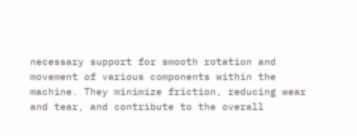necessary support for smooth rotation and movement of various components within the machine. They minimize friction, reducing wear and tear, and contribute to the overall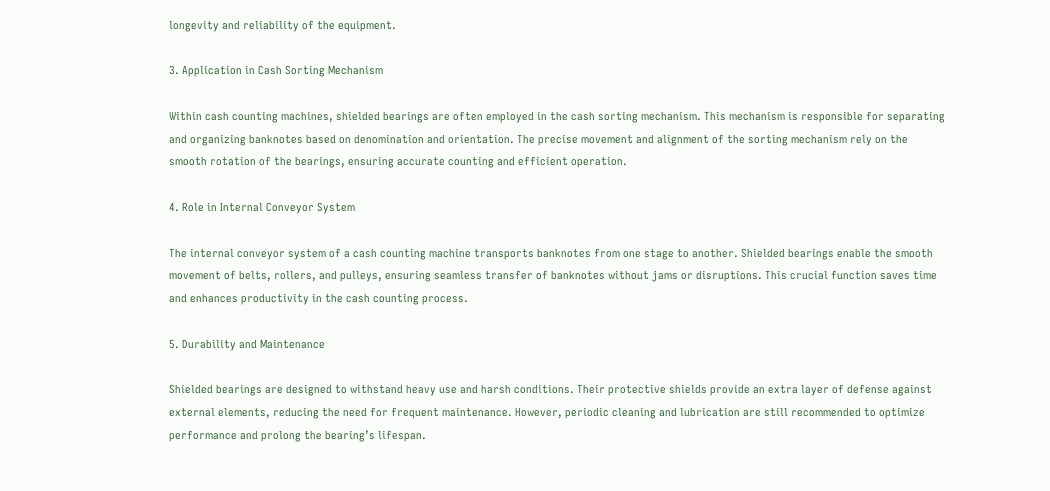longevity and reliability of the equipment.

3. Application in Cash Sorting Mechanism

Within cash counting machines, shielded bearings are often employed in the cash sorting mechanism. This mechanism is responsible for separating and organizing banknotes based on denomination and orientation. The precise movement and alignment of the sorting mechanism rely on the smooth rotation of the bearings, ensuring accurate counting and efficient operation.

4. Role in Internal Conveyor System

The internal conveyor system of a cash counting machine transports banknotes from one stage to another. Shielded bearings enable the smooth movement of belts, rollers, and pulleys, ensuring seamless transfer of banknotes without jams or disruptions. This crucial function saves time and enhances productivity in the cash counting process.

5. Durability and Maintenance

Shielded bearings are designed to withstand heavy use and harsh conditions. Their protective shields provide an extra layer of defense against external elements, reducing the need for frequent maintenance. However, periodic cleaning and lubrication are still recommended to optimize performance and prolong the bearing’s lifespan.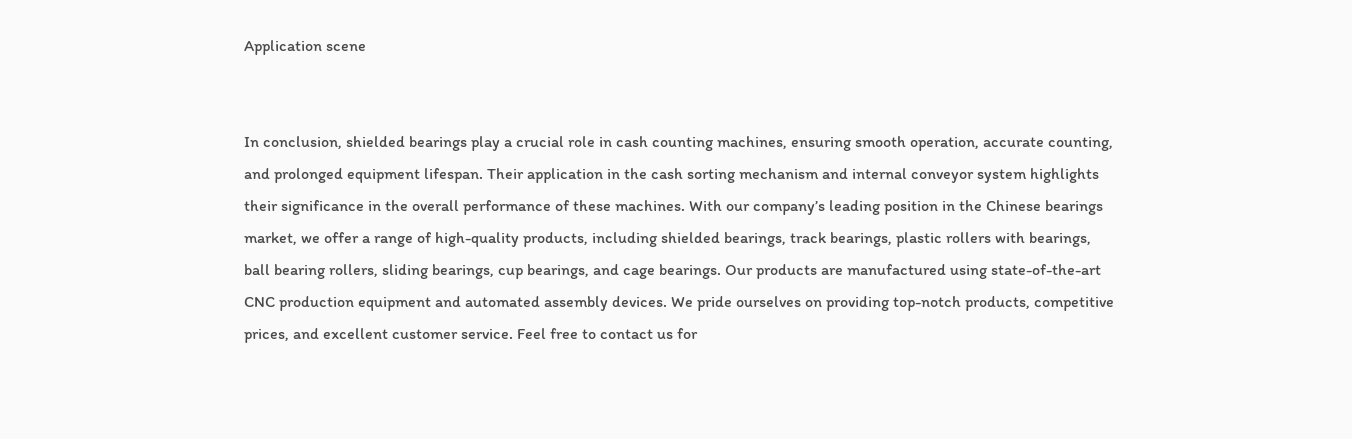Application scene


In conclusion, shielded bearings play a crucial role in cash counting machines, ensuring smooth operation, accurate counting, and prolonged equipment lifespan. Their application in the cash sorting mechanism and internal conveyor system highlights their significance in the overall performance of these machines. With our company’s leading position in the Chinese bearings market, we offer a range of high-quality products, including shielded bearings, track bearings, plastic rollers with bearings, ball bearing rollers, sliding bearings, cup bearings, and cage bearings. Our products are manufactured using state-of-the-art CNC production equipment and automated assembly devices. We pride ourselves on providing top-notch products, competitive prices, and excellent customer service. Feel free to contact us for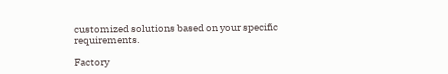customized solutions based on your specific requirements.

Factory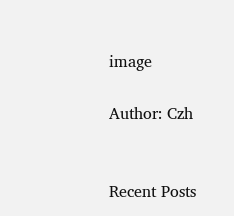image

Author: Czh


Recent Posts